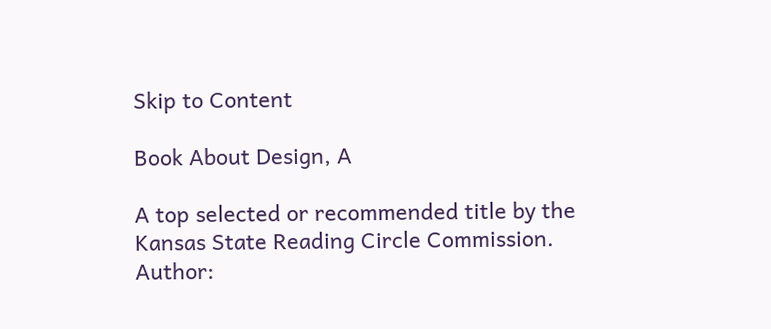Skip to Content

Book About Design, A

A top selected or recommended title by the Kansas State Reading Circle Commission.
Author: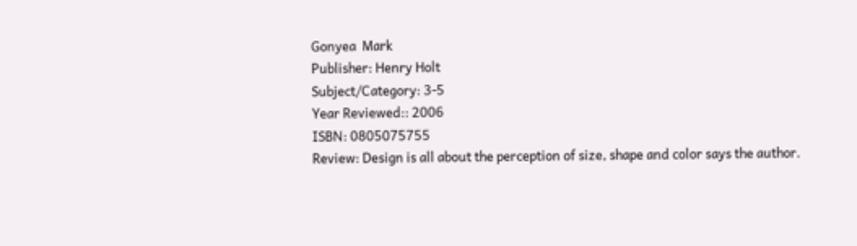Gonyea  Mark
Publisher: Henry Holt
Subject/Category: 3-5
Year Reviewed:: 2006
ISBN: 0805075755
Review: Design is all about the perception of size, shape and color says the author.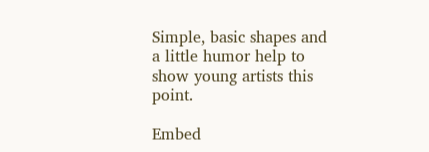Simple, basic shapes and a little humor help to show young artists this point.

Embed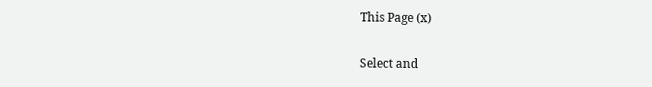This Page (x)

Select and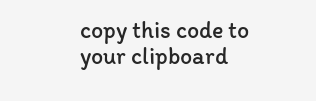copy this code to your clipboard